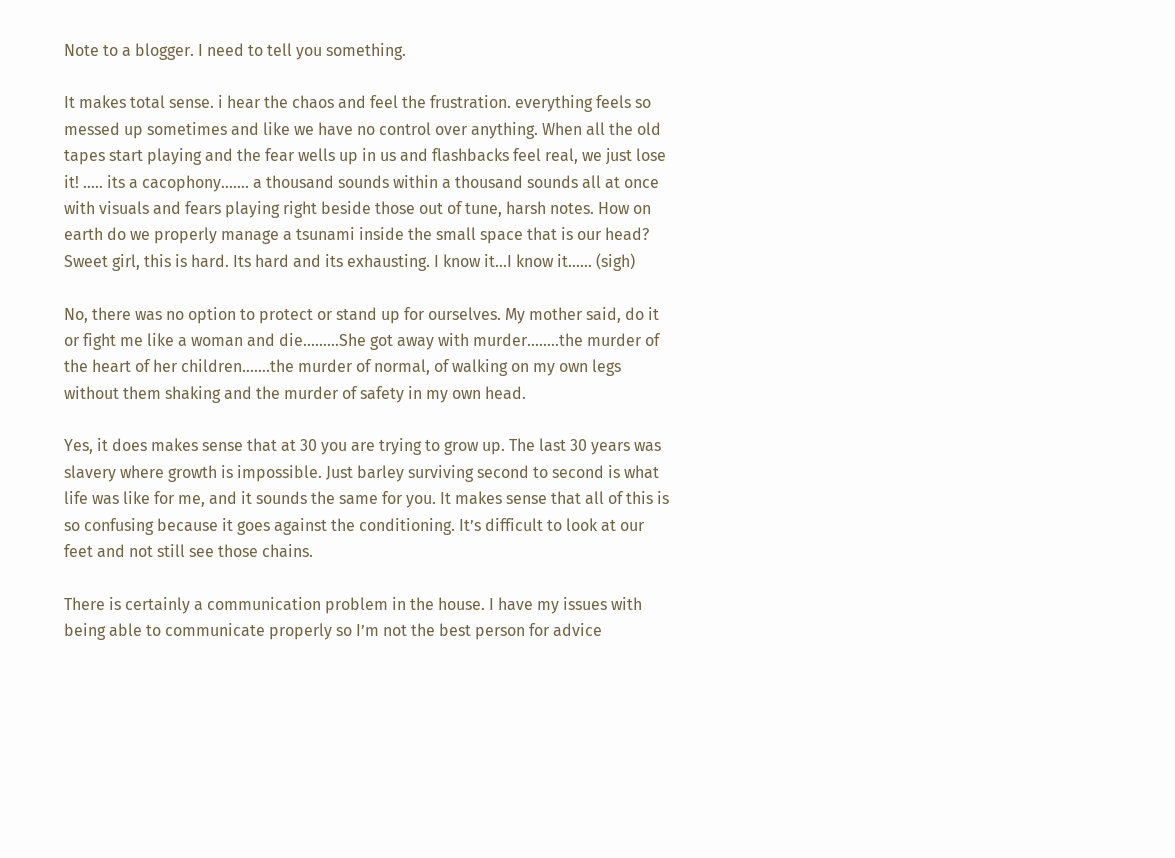Note to a blogger. I need to tell you something.

It makes total sense. i hear the chaos and feel the frustration. everything feels so messed up sometimes and like we have no control over anything. When all the old tapes start playing and the fear wells up in us and flashbacks feel real, we just lose it! ….. its a cacophony……. a thousand sounds within a thousand sounds all at once with visuals and fears playing right beside those out of tune, harsh notes. How on earth do we properly manage a tsunami inside the small space that is our head? Sweet girl, this is hard. Its hard and its exhausting. I know it…I know it…… (sigh)

No, there was no option to protect or stand up for ourselves. My mother said, do it or fight me like a woman and die………She got away with murder……..the murder of the heart of her children…….the murder of normal, of walking on my own legs without them shaking and the murder of safety in my own head.

Yes, it does makes sense that at 30 you are trying to grow up. The last 30 years was slavery where growth is impossible. Just barley surviving second to second is what life was like for me, and it sounds the same for you. It makes sense that all of this is so confusing because it goes against the conditioning. It’s difficult to look at our feet and not still see those chains.

There is certainly a communication problem in the house. I have my issues with being able to communicate properly so I’m not the best person for advice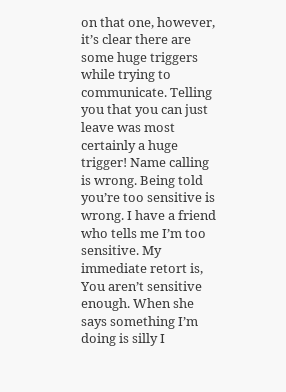on that one, however, it’s clear there are some huge triggers while trying to communicate. Telling you that you can just leave was most certainly a huge trigger! Name calling is wrong. Being told you’re too sensitive is wrong. I have a friend who tells me I’m too sensitive. My immediate retort is, You aren’t sensitive enough. When she says something I’m doing is silly I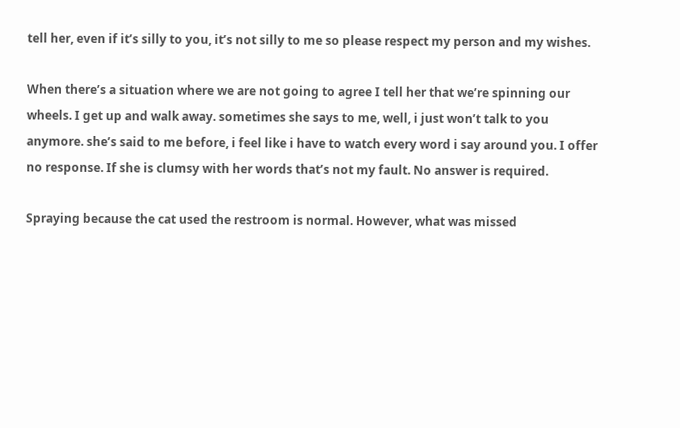tell her, even if it’s silly to you, it’s not silly to me so please respect my person and my wishes.

When there’s a situation where we are not going to agree I tell her that we’re spinning our wheels. I get up and walk away. sometimes she says to me, well, i just won’t talk to you anymore. she’s said to me before, i feel like i have to watch every word i say around you. I offer no response. If she is clumsy with her words that’s not my fault. No answer is required.

Spraying because the cat used the restroom is normal. However, what was missed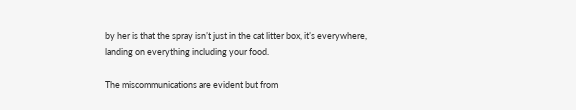by her is that the spray isn’t just in the cat litter box, it’s everywhere, landing on everything including your food.

The miscommunications are evident but from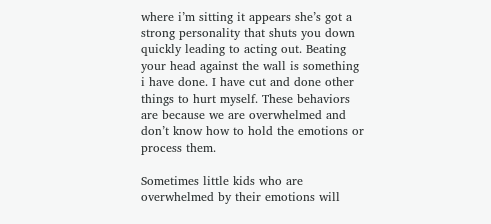where i’m sitting it appears she’s got a strong personality that shuts you down quickly leading to acting out. Beating your head against the wall is something i have done. I have cut and done other things to hurt myself. These behaviors are because we are overwhelmed and don’t know how to hold the emotions or process them.

Sometimes little kids who are overwhelmed by their emotions will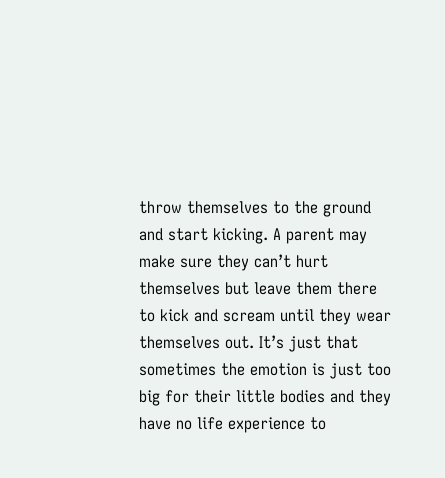throw themselves to the ground and start kicking. A parent may make sure they can’t hurt themselves but leave them there to kick and scream until they wear themselves out. It’s just that sometimes the emotion is just too big for their little bodies and they have no life experience to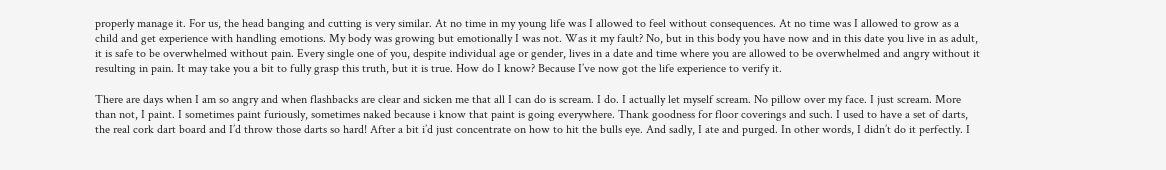properly manage it. For us, the head banging and cutting is very similar. At no time in my young life was I allowed to feel without consequences. At no time was I allowed to grow as a child and get experience with handling emotions. My body was growing but emotionally I was not. Was it my fault? No, but in this body you have now and in this date you live in as adult, it is safe to be overwhelmed without pain. Every single one of you, despite individual age or gender, lives in a date and time where you are allowed to be overwhelmed and angry without it resulting in pain. It may take you a bit to fully grasp this truth, but it is true. How do I know? Because I’ve now got the life experience to verify it.

There are days when I am so angry and when flashbacks are clear and sicken me that all I can do is scream. I do. I actually let myself scream. No pillow over my face. I just scream. More than not, I paint. I sometimes paint furiously, sometimes naked because i know that paint is going everywhere. Thank goodness for floor coverings and such. I used to have a set of darts, the real cork dart board and I’d throw those darts so hard! After a bit i’d just concentrate on how to hit the bulls eye. And sadly, I ate and purged. In other words, I didn’t do it perfectly. I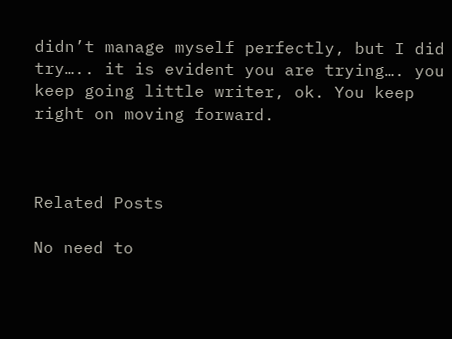didn’t manage myself perfectly, but I did try….. it is evident you are trying…. you keep going little writer, ok. You keep right on moving forward.



Related Posts

No need to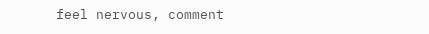feel nervous, comment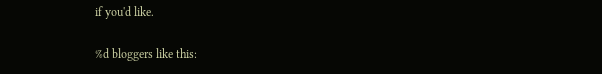if you'd like.

%d bloggers like this: